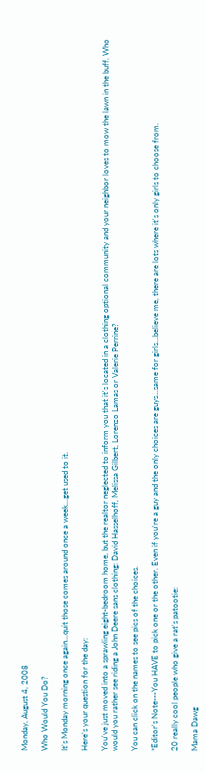Monday, August 4, 2008

Who Would You Do?

It's Monday morning once again...quit those comes around once a week...get used to it.

Here's your question for the day:

You've just moved into a sprawling eight-bedroom home, but the realtor neglected to inform you that it's located in a clothing optional community and your neighbor loves to mow the lawn in the buff. Who would you rather see riding a John Deere sans clothing: David Hasselhoff, Melissa Gilbert, Lorenzo Lamas or Valerie Perrine?

You can click on the names to see pics of the choices.

*Editor's Note---You HAVE to pick one or the other. Even if you're a guy and the only choices are guys...same for girls...believe me, there are lots where it's only girls to choose from.

20 really cool people who give a rat's patootie:

Mama Dawg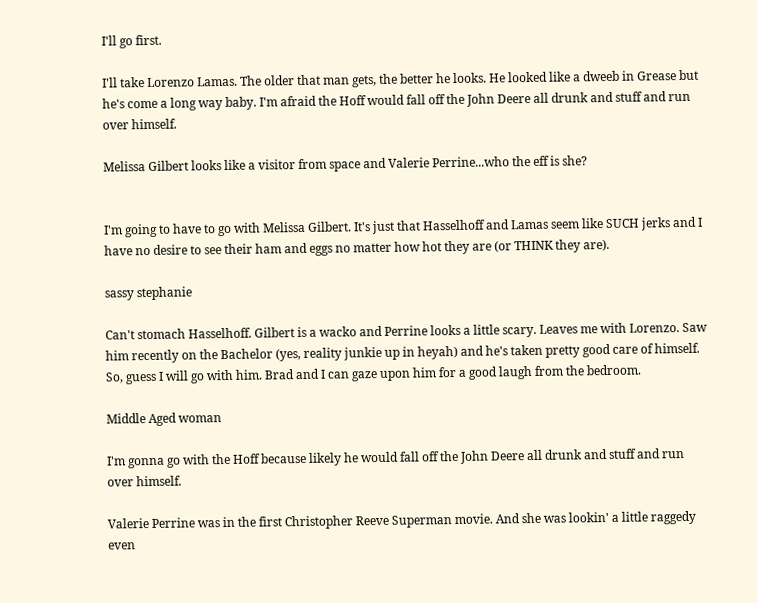I'll go first.

I'll take Lorenzo Lamas. The older that man gets, the better he looks. He looked like a dweeb in Grease but he's come a long way baby. I'm afraid the Hoff would fall off the John Deere all drunk and stuff and run over himself.

Melissa Gilbert looks like a visitor from space and Valerie Perrine...who the eff is she?


I'm going to have to go with Melissa Gilbert. It's just that Hasselhoff and Lamas seem like SUCH jerks and I have no desire to see their ham and eggs no matter how hot they are (or THINK they are).

sassy stephanie

Can't stomach Hasselhoff. Gilbert is a wacko and Perrine looks a little scary. Leaves me with Lorenzo. Saw him recently on the Bachelor (yes, reality junkie up in heyah) and he's taken pretty good care of himself. So, guess I will go with him. Brad and I can gaze upon him for a good laugh from the bedroom.

Middle Aged woman

I'm gonna go with the Hoff because likely he would fall off the John Deere all drunk and stuff and run over himself.

Valerie Perrine was in the first Christopher Reeve Superman movie. And she was lookin' a little raggedy even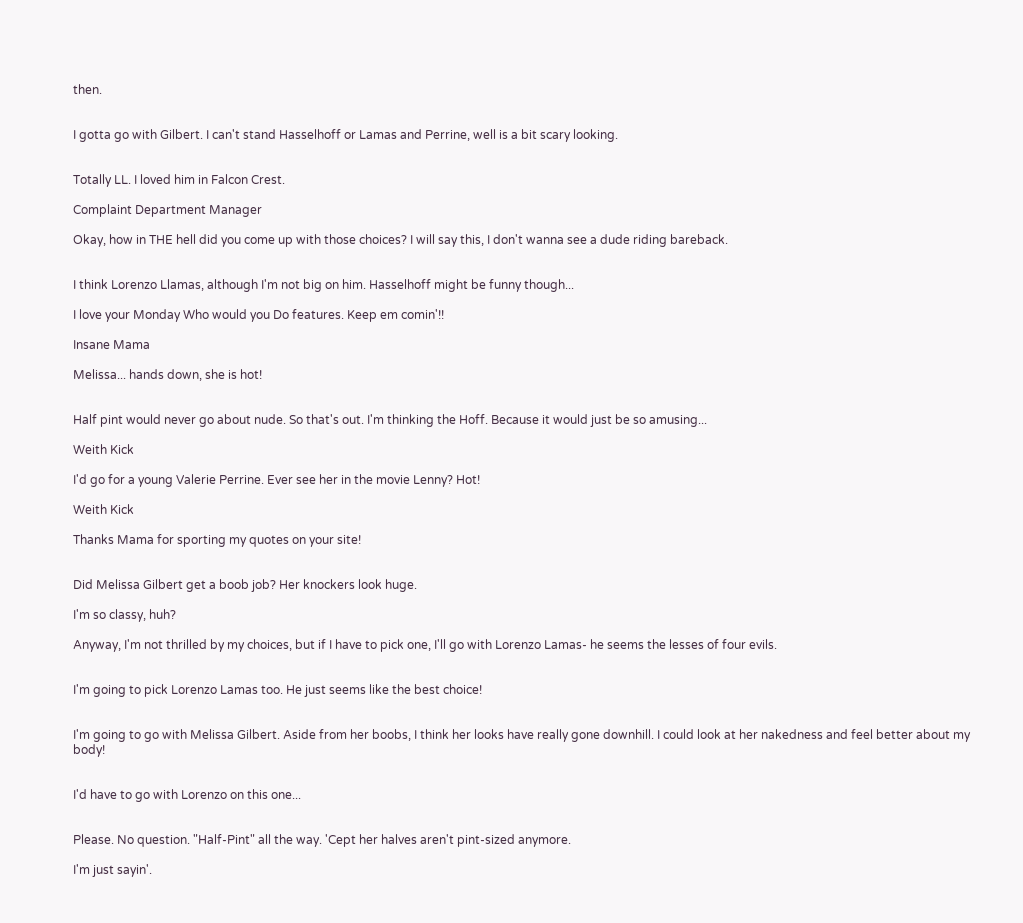then.


I gotta go with Gilbert. I can't stand Hasselhoff or Lamas and Perrine, well is a bit scary looking.


Totally LL. I loved him in Falcon Crest.

Complaint Department Manager

Okay, how in THE hell did you come up with those choices? I will say this, I don't wanna see a dude riding bareback.


I think Lorenzo Llamas, although I'm not big on him. Hasselhoff might be funny though...

I love your Monday Who would you Do features. Keep em comin'!!

Insane Mama

Melissa... hands down, she is hot!


Half pint would never go about nude. So that's out. I'm thinking the Hoff. Because it would just be so amusing...

Weith Kick

I'd go for a young Valerie Perrine. Ever see her in the movie Lenny? Hot!

Weith Kick

Thanks Mama for sporting my quotes on your site!


Did Melissa Gilbert get a boob job? Her knockers look huge.

I'm so classy, huh?

Anyway, I'm not thrilled by my choices, but if I have to pick one, I'll go with Lorenzo Lamas- he seems the lesses of four evils.


I'm going to pick Lorenzo Lamas too. He just seems like the best choice!


I'm going to go with Melissa Gilbert. Aside from her boobs, I think her looks have really gone downhill. I could look at her nakedness and feel better about my body!


I'd have to go with Lorenzo on this one...


Please. No question. "Half-Pint" all the way. 'Cept her halves aren't pint-sized anymore.

I'm just sayin'.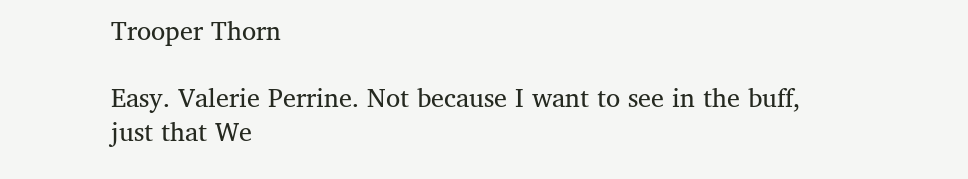Trooper Thorn

Easy. Valerie Perrine. Not because I want to see in the buff, just that We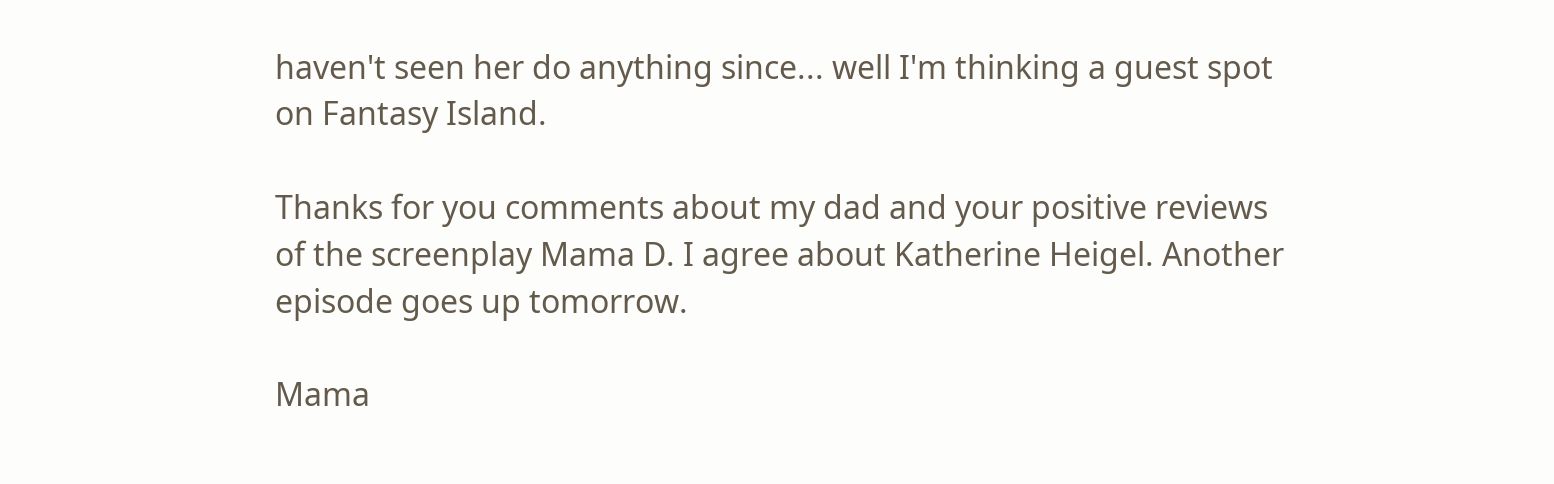haven't seen her do anything since... well I'm thinking a guest spot on Fantasy Island.

Thanks for you comments about my dad and your positive reviews of the screenplay Mama D. I agree about Katherine Heigel. Another episode goes up tomorrow.

Mama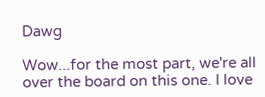Dawg

Wow...for the most part, we're all over the board on this one. I love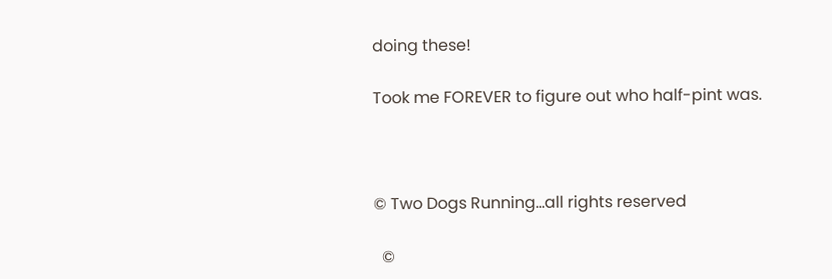doing these!

Took me FOREVER to figure out who half-pint was.



© Two Dogs Running…all rights reserved

  ©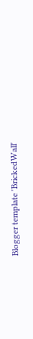Blogger template 'BrickedWall'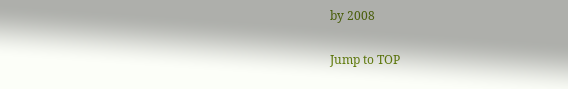by 2008

Jump to TOP